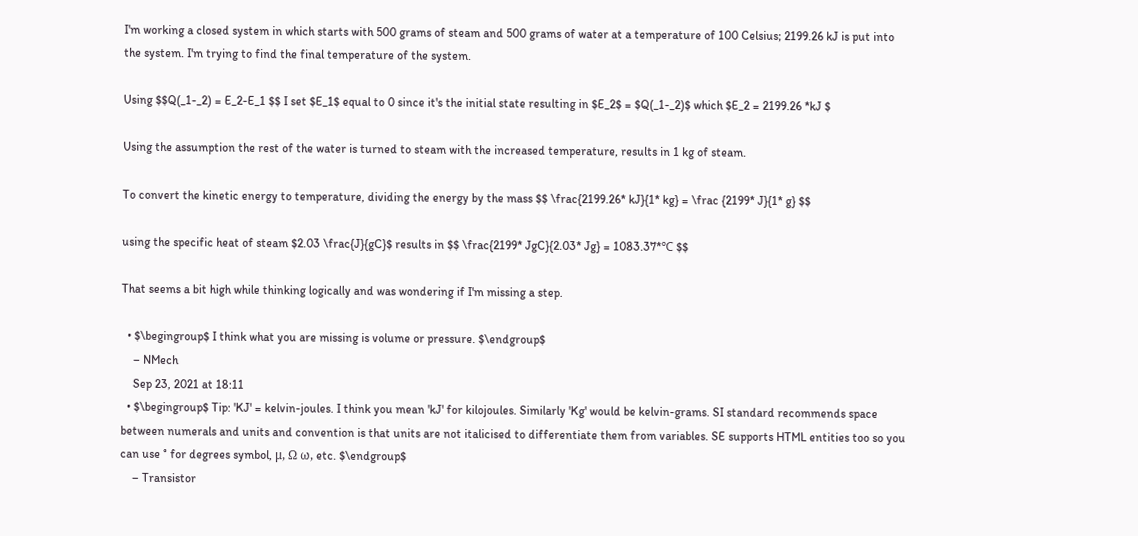I'm working a closed system in which starts with 500 grams of steam and 500 grams of water at a temperature of 100 Celsius; 2199.26 kJ is put into the system. I'm trying to find the final temperature of the system.

Using $$Q(_1-_2) = E_2-E_1 $$ I set $E_1$ equal to 0 since it's the initial state resulting in $E_2$ = $Q(_1-_2)$ which $E_2 = 2199.26 *kJ $

Using the assumption the rest of the water is turned to steam with the increased temperature, results in 1 kg of steam.

To convert the kinetic energy to temperature, dividing the energy by the mass $$ \frac{2199.26* kJ}{1* kg} = \frac {2199* J}{1* g} $$

using the specific heat of steam $2.03 \frac{J}{gC}$ results in $$ \frac{2199* JgC}{2.03* Jg} = 1083.37*℃ $$

That seems a bit high while thinking logically and was wondering if I'm missing a step.

  • $\begingroup$ I think what you are missing is volume or pressure. $\endgroup$
    – NMech
    Sep 23, 2021 at 18:11
  • $\begingroup$ Tip: 'KJ' = kelvin-joules. I think you mean 'kJ' for kilojoules. Similarly 'Kg' would be kelvin-grams. SI standard recommends space between numerals and units and convention is that units are not italicised to differentiate them from variables. SE supports HTML entities too so you can use ° for degrees symbol, μ, Ω ω, etc. $\endgroup$
    – Transistor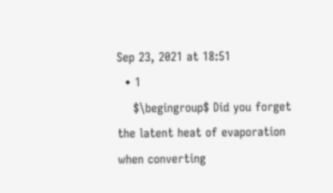Sep 23, 2021 at 18:51
  • 1
    $\begingroup$ Did you forget the latent heat of evaporation when converting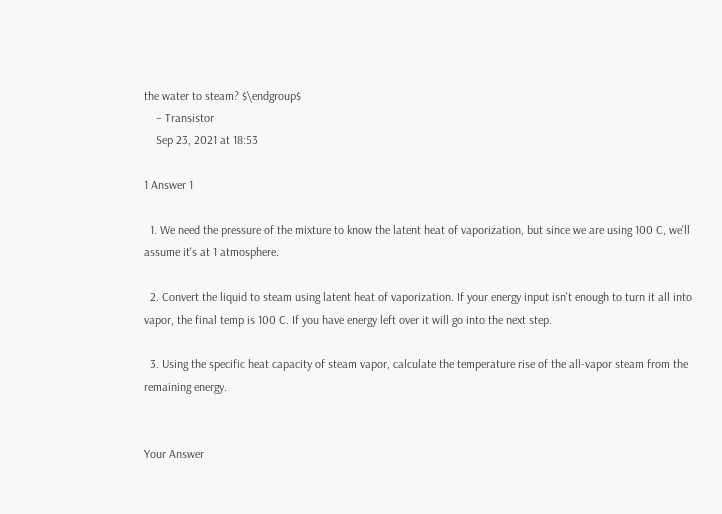the water to steam? $\endgroup$
    – Transistor
    Sep 23, 2021 at 18:53

1 Answer 1

  1. We need the pressure of the mixture to know the latent heat of vaporization, but since we are using 100 C, we'll assume it's at 1 atmosphere.

  2. Convert the liquid to steam using latent heat of vaporization. If your energy input isn't enough to turn it all into vapor, the final temp is 100 C. If you have energy left over it will go into the next step.

  3. Using the specific heat capacity of steam vapor, calculate the temperature rise of the all-vapor steam from the remaining energy.


Your Answer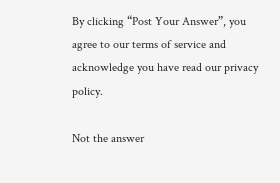By clicking “Post Your Answer”, you agree to our terms of service and acknowledge you have read our privacy policy.

Not the answer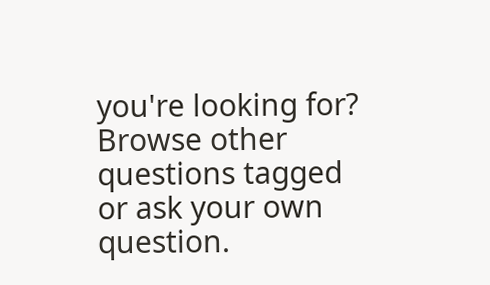you're looking for? Browse other questions tagged or ask your own question.